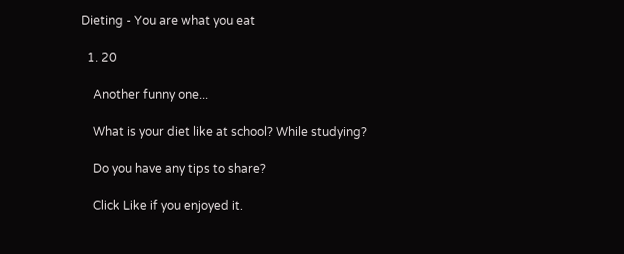Dieting - You are what you eat

  1. 20

    Another funny one...

    What is your diet like at school? While studying?

    Do you have any tips to share?

    Click Like if you enjoyed it.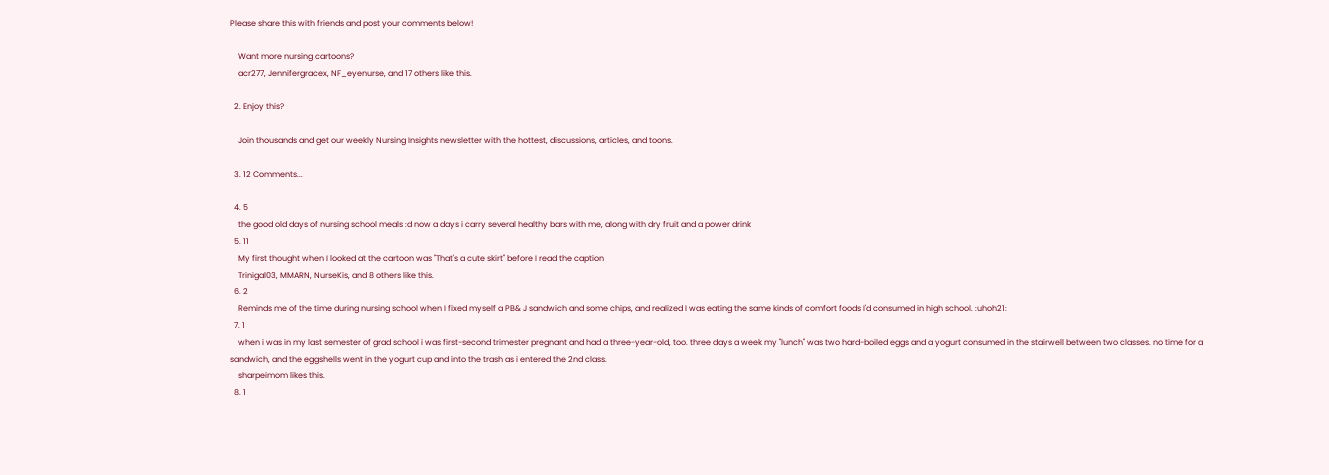Please share this with friends and post your comments below!

    Want more nursing cartoons?
    acr277, Jennifergracex, NF_eyenurse, and 17 others like this.

  2. Enjoy this?

    Join thousands and get our weekly Nursing Insights newsletter with the hottest, discussions, articles, and toons.

  3. 12 Comments...

  4. 5
    the good old days of nursing school meals :d now a days i carry several healthy bars with me, along with dry fruit and a power drink
  5. 11
    My first thought when I looked at the cartoon was "That's a cute skirt" before I read the caption
    Trinigal03, MMARN, NurseKis, and 8 others like this.
  6. 2
    Reminds me of the time during nursing school when I fixed myself a PB& J sandwich and some chips, and realized I was eating the same kinds of comfort foods I'd consumed in high school. :uhoh21:
  7. 1
    when i was in my last semester of grad school i was first-second trimester pregnant and had a three-year-old, too. three days a week my "lunch" was two hard-boiled eggs and a yogurt consumed in the stairwell between two classes. no time for a sandwich, and the eggshells went in the yogurt cup and into the trash as i entered the 2nd class.
    sharpeimom likes this.
  8. 1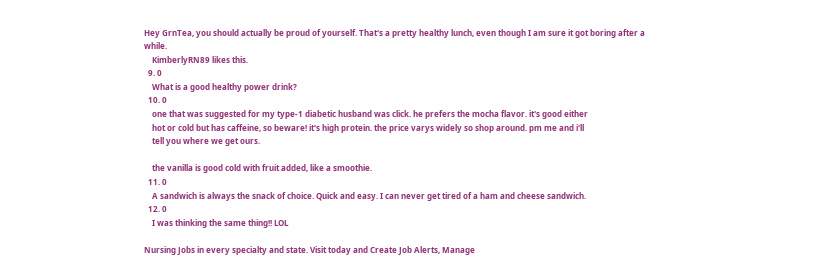Hey GrnTea, you should actually be proud of yourself. That's a pretty healthy lunch, even though I am sure it got boring after a while.
    KimberlyRN89 likes this.
  9. 0
    What is a good healthy power drink?
  10. 0
    one that was suggested for my type-1 diabetic husband was click. he prefers the mocha flavor. it's good either
    hot or cold but has caffeine, so beware! it's high protein. the price varys widely so shop around. pm me and i'll
    tell you where we get ours.

    the vanilla is good cold with fruit added, like a smoothie.
  11. 0
    A sandwich is always the snack of choice. Quick and easy. I can never get tired of a ham and cheese sandwich.
  12. 0
    I was thinking the same thing!! LOL

Nursing Jobs in every specialty and state. Visit today and Create Job Alerts, Manage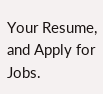Your Resume, and Apply for Jobs.